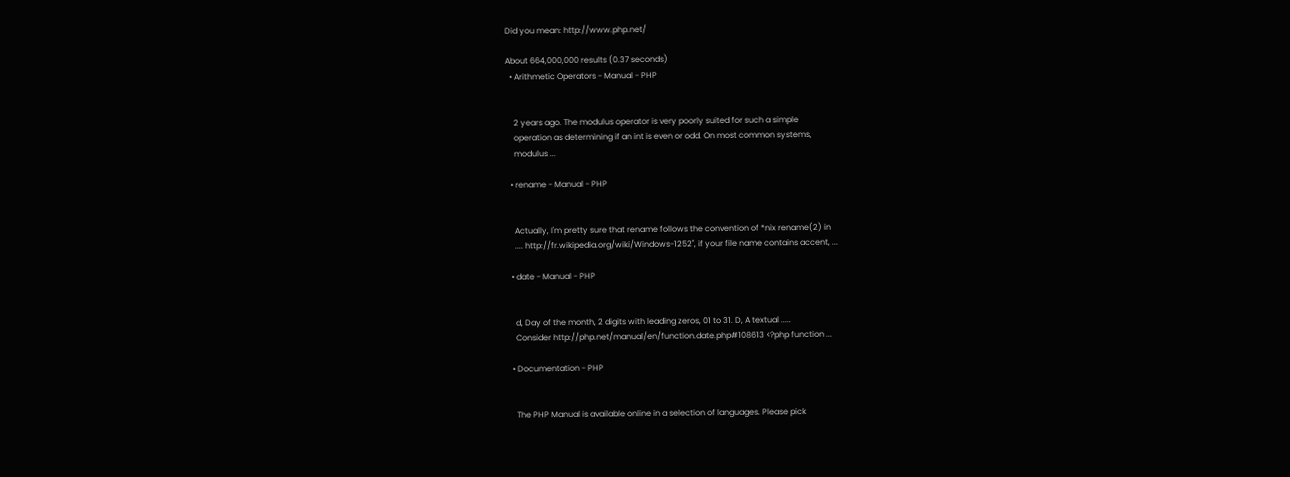Did you mean: http://www.php.net/

About 664,000,000 results (0.37 seconds)
  • Arithmetic Operators - Manual - PHP


    2 years ago. The modulus operator is very poorly suited for such a simple
    operation as determining if an int is even or odd. On most common systems,
    modulus ...

  • rename - Manual - PHP


    Actually, I'm pretty sure that rename follows the convention of *nix rename(2) in
    .... http://fr.wikipedia.org/wiki/Windows-1252", if your file name contains accent, ...

  • date - Manual - PHP


    d, Day of the month, 2 digits with leading zeros, 01 to 31. D, A textual .....
    Consider http://php.net/manual/en/function.date.php#108613 <?php function ...

  • Documentation - PHP


    The PHP Manual is available online in a selection of languages. Please pick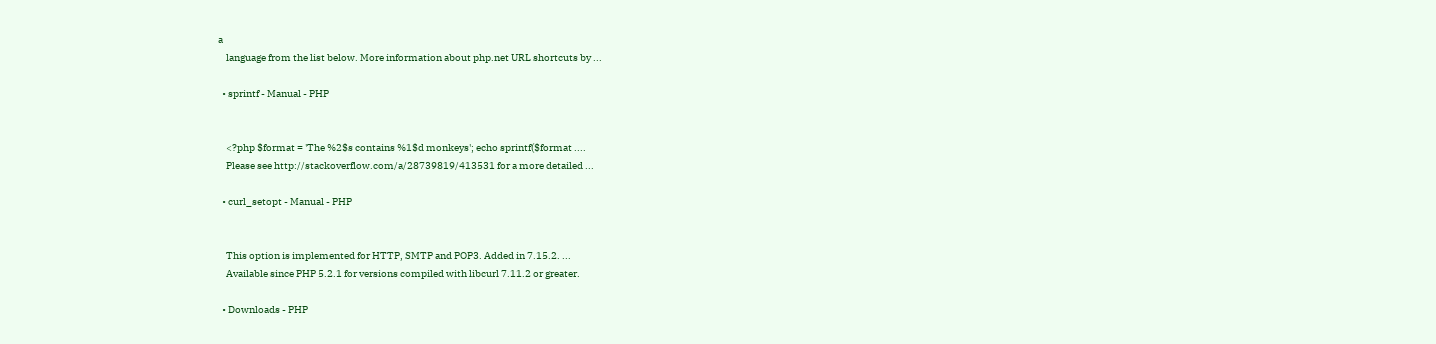a
    language from the list below. More information about php.net URL shortcuts by ...

  • sprintf - Manual - PHP


    <?php $format = 'The %2$s contains %1$d monkeys'; echo sprintf($format ....
    Please see http://stackoverflow.com/a/28739819/413531 for a more detailed ...

  • curl_setopt - Manual - PHP


    This option is implemented for HTTP, SMTP and POP3. Added in 7.15.2. ...
    Available since PHP 5.2.1 for versions compiled with libcurl 7.11.2 or greater.

  • Downloads - PHP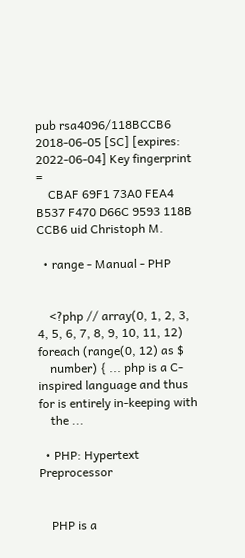pub rsa4096/118BCCB6 2018-06-05 [SC] [expires: 2022-06-04] Key fingerprint =
    CBAF 69F1 73A0 FEA4 B537 F470 D66C 9593 118B CCB6 uid Christoph M.

  • range - Manual - PHP


    <?php // array(0, 1, 2, 3, 4, 5, 6, 7, 8, 9, 10, 11, 12) foreach (range(0, 12) as $
    number) { ... php is a C-inspired language and thus for is entirely in-keeping with
    the ...

  • PHP: Hypertext Preprocessor


    PHP is a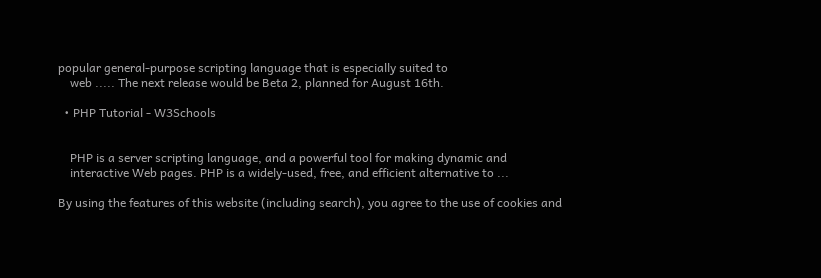popular general-purpose scripting language that is especially suited to
    web ..... The next release would be Beta 2, planned for August 16th.

  • PHP Tutorial - W3Schools


    PHP is a server scripting language, and a powerful tool for making dynamic and
    interactive Web pages. PHP is a widely-used, free, and efficient alternative to ...

By using the features of this website (including search), you agree to the use of cookies and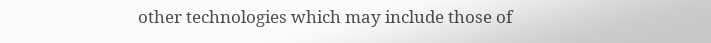other technologies which may include those of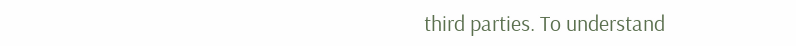third parties. To understand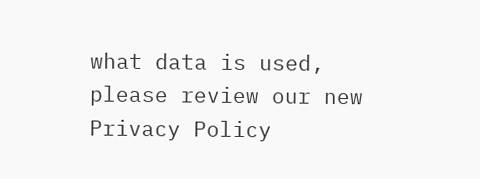what data is used, please review our new Privacy Policy